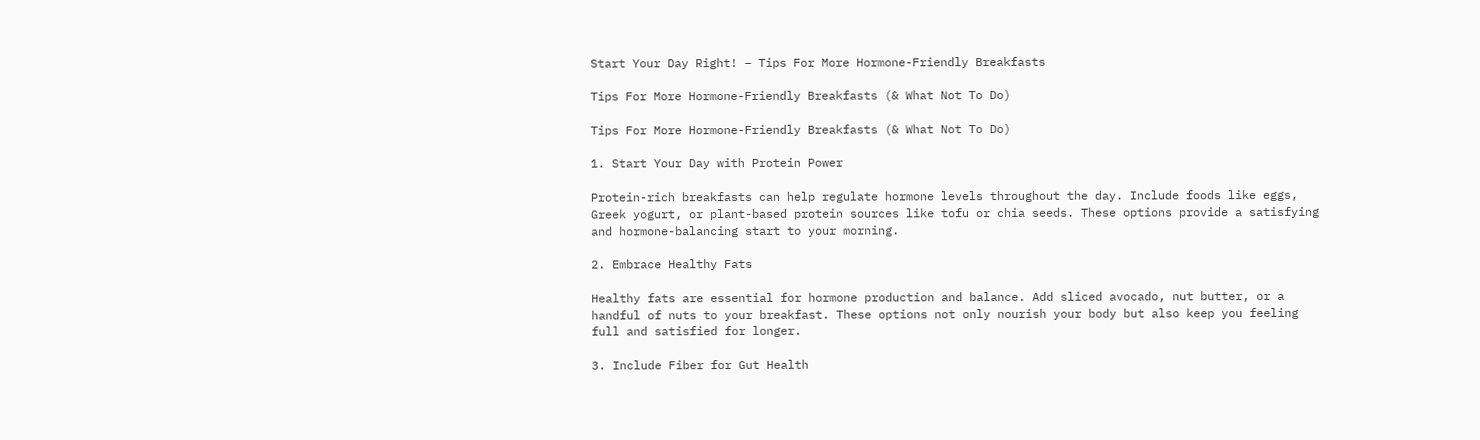Start Your Day Right! – Tips For More Hormone-Friendly Breakfasts

Tips For More Hormone-Friendly Breakfasts (& What Not To Do)

Tips For More Hormone-Friendly Breakfasts (& What Not To Do)

1. Start Your Day with Protein Power

Protein-rich breakfasts can help regulate hormone levels throughout the day. Include foods like eggs, Greek yogurt, or plant-based protein sources like tofu or chia seeds. These options provide a satisfying and hormone-balancing start to your morning.

2. Embrace Healthy Fats

Healthy fats are essential for hormone production and balance. Add sliced avocado, nut butter, or a handful of nuts to your breakfast. These options not only nourish your body but also keep you feeling full and satisfied for longer.

3. Include Fiber for Gut Health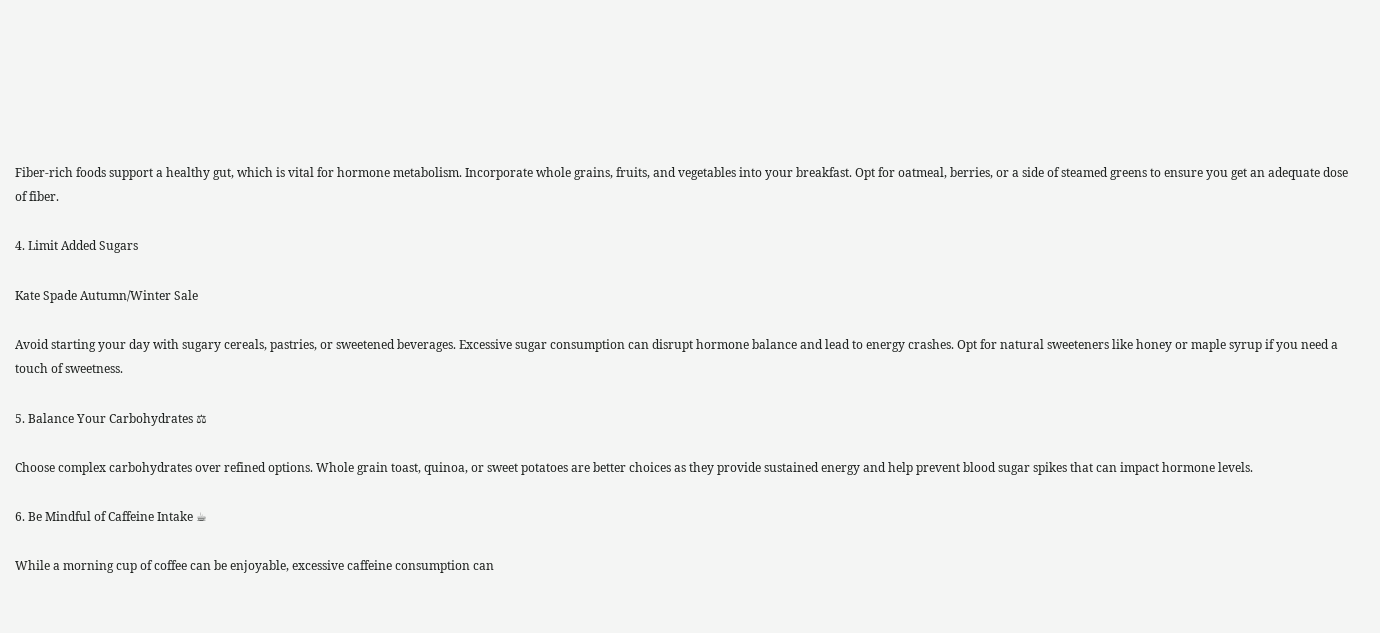Fiber-rich foods support a healthy gut, which is vital for hormone metabolism. Incorporate whole grains, fruits, and vegetables into your breakfast. Opt for oatmeal, berries, or a side of steamed greens to ensure you get an adequate dose of fiber.

4. Limit Added Sugars

Kate Spade Autumn/Winter Sale

Avoid starting your day with sugary cereals, pastries, or sweetened beverages. Excessive sugar consumption can disrupt hormone balance and lead to energy crashes. Opt for natural sweeteners like honey or maple syrup if you need a touch of sweetness.

5. Balance Your Carbohydrates ⚖

Choose complex carbohydrates over refined options. Whole grain toast, quinoa, or sweet potatoes are better choices as they provide sustained energy and help prevent blood sugar spikes that can impact hormone levels.

6. Be Mindful of Caffeine Intake ☕

While a morning cup of coffee can be enjoyable, excessive caffeine consumption can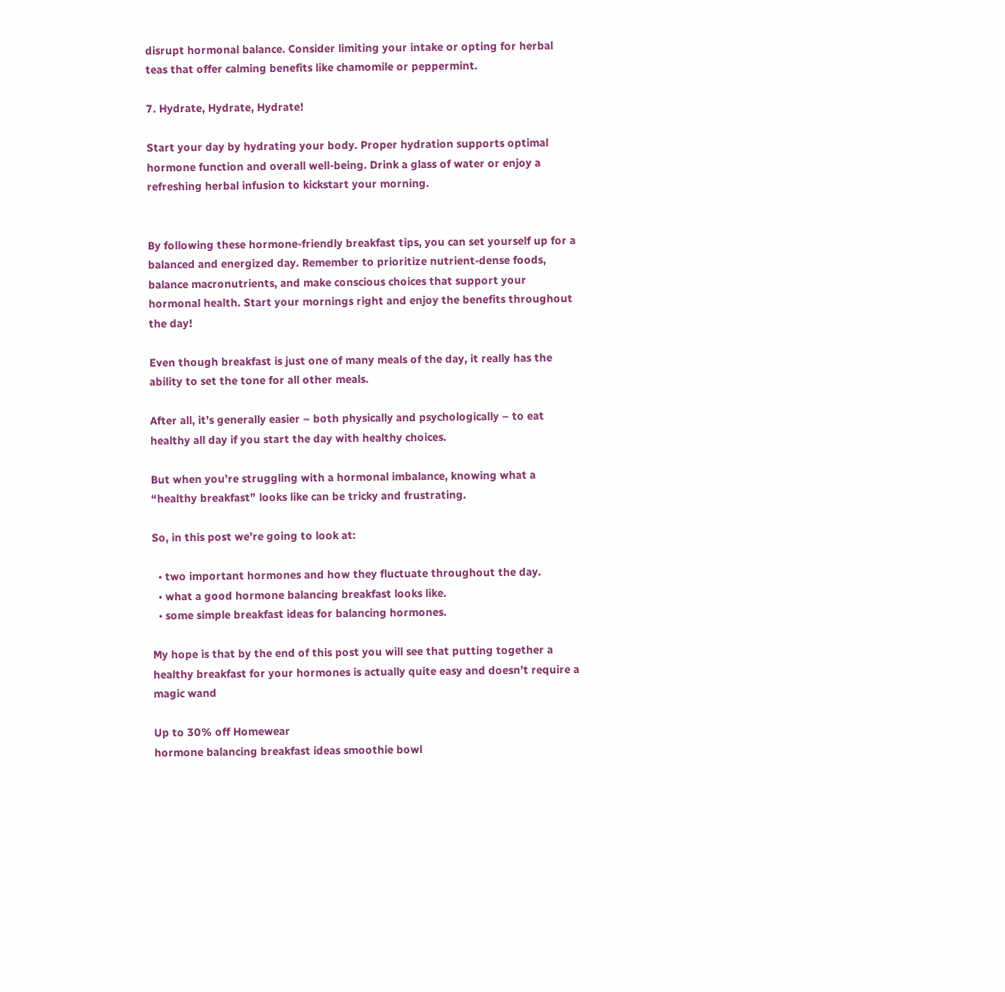disrupt hormonal balance. Consider limiting your intake or opting for herbal teas that offer calming benefits like chamomile or peppermint.

7. Hydrate, Hydrate, Hydrate!

Start your day by hydrating your body. Proper hydration supports optimal hormone function and overall well-being. Drink a glass of water or enjoy a refreshing herbal infusion to kickstart your morning.


By following these hormone-friendly breakfast tips, you can set yourself up for a balanced and energized day. Remember to prioritize nutrient-dense foods, balance macronutrients, and make conscious choices that support your hormonal health. Start your mornings right and enjoy the benefits throughout the day!

Even though breakfast is just one of many meals of the day, it really has the ability to set the tone for all other meals.

After all, it’s generally easier – both physically and psychologically – to eat healthy all day if you start the day with healthy choices.

But when you’re struggling with a hormonal imbalance, knowing what a “healthy breakfast” looks like can be tricky and frustrating.

So, in this post we’re going to look at:

  • two important hormones and how they fluctuate throughout the day.
  • what a good hormone balancing breakfast looks like.
  • some simple breakfast ideas for balancing hormones.

My hope is that by the end of this post you will see that putting together a healthy breakfast for your hormones is actually quite easy and doesn’t require a magic wand

Up to 30% off Homewear
hormone balancing breakfast ideas smoothie bowl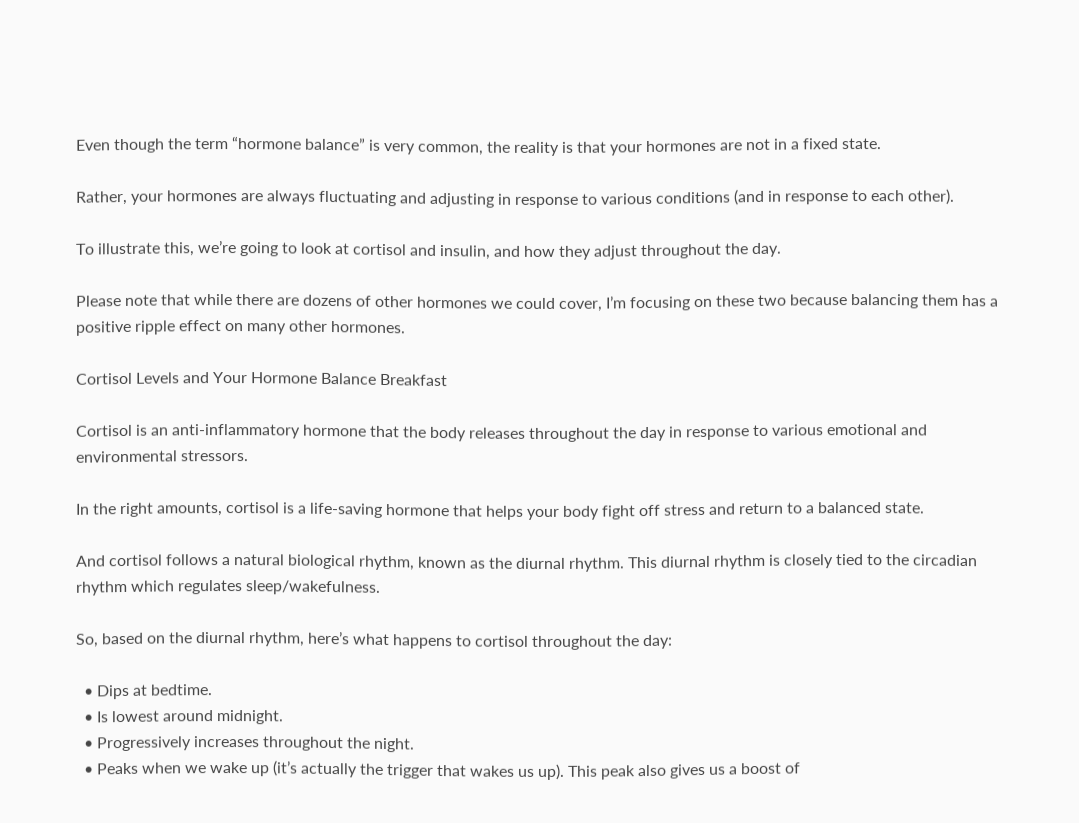Even though the term “hormone balance” is very common, the reality is that your hormones are not in a fixed state.

Rather, your hormones are always fluctuating and adjusting in response to various conditions (and in response to each other).

To illustrate this, we’re going to look at cortisol and insulin, and how they adjust throughout the day.

Please note that while there are dozens of other hormones we could cover, I’m focusing on these two because balancing them has a positive ripple effect on many other hormones.

Cortisol Levels and Your Hormone Balance Breakfast

Cortisol is an anti-inflammatory hormone that the body releases throughout the day in response to various emotional and environmental stressors.

In the right amounts, cortisol is a life-saving hormone that helps your body fight off stress and return to a balanced state.

And cortisol follows a natural biological rhythm, known as the diurnal rhythm. This diurnal rhythm is closely tied to the circadian rhythm which regulates sleep/wakefulness.

So, based on the diurnal rhythm, here’s what happens to cortisol throughout the day:

  • Dips at bedtime.
  • Is lowest around midnight.
  • Progressively increases throughout the night.
  • Peaks when we wake up (it’s actually the trigger that wakes us up). This peak also gives us a boost of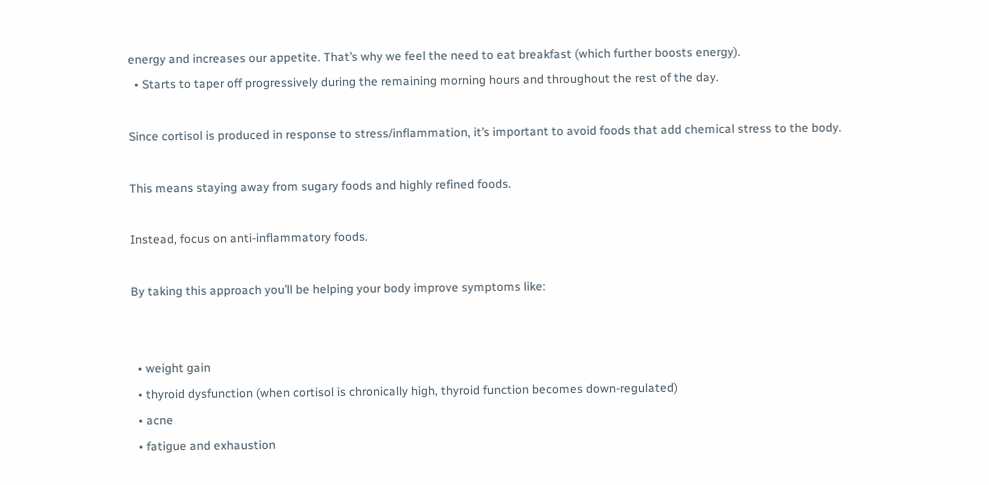energy and increases our appetite. That’s why we feel the need to eat breakfast (which further boosts energy).
  • Starts to taper off progressively during the remaining morning hours and throughout the rest of the day.

Since cortisol is produced in response to stress/inflammation, it’s important to avoid foods that add chemical stress to the body.

This means staying away from sugary foods and highly refined foods.

Instead, focus on anti-inflammatory foods.

By taking this approach you’ll be helping your body improve symptoms like:


  • weight gain
  • thyroid dysfunction (when cortisol is chronically high, thyroid function becomes down-regulated)
  • acne
  • fatigue and exhaustion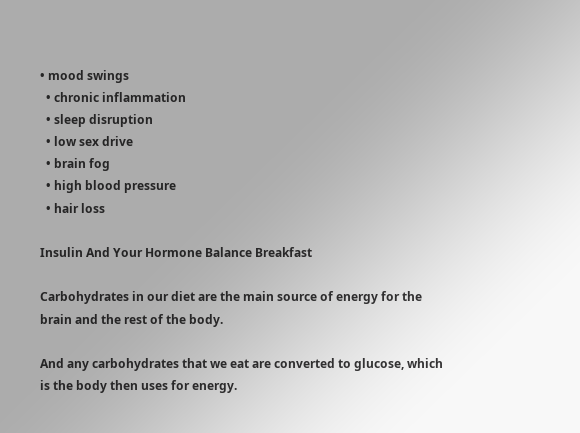• mood swings
  • chronic inflammation
  • sleep disruption
  • low sex drive
  • brain fog
  • high blood pressure
  • hair loss

Insulin And Your Hormone Balance Breakfast

Carbohydrates in our diet are the main source of energy for the brain and the rest of the body.

And any carbohydrates that we eat are converted to glucose, which is the body then uses for energy.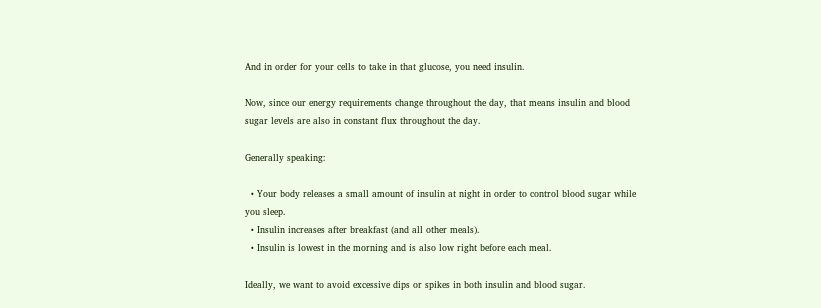And in order for your cells to take in that glucose, you need insulin.

Now, since our energy requirements change throughout the day, that means insulin and blood sugar levels are also in constant flux throughout the day.

Generally speaking:

  • Your body releases a small amount of insulin at night in order to control blood sugar while you sleep.
  • Insulin increases after breakfast (and all other meals).
  • Insulin is lowest in the morning and is also low right before each meal.

Ideally, we want to avoid excessive dips or spikes in both insulin and blood sugar.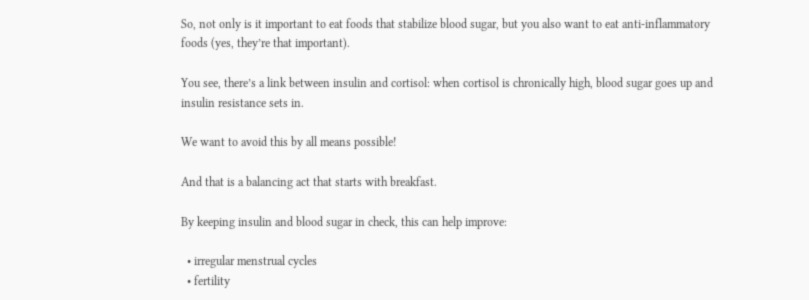So, not only is it important to eat foods that stabilize blood sugar, but you also want to eat anti-inflammatory foods (yes, they’re that important).

You see, there’s a link between insulin and cortisol: when cortisol is chronically high, blood sugar goes up and insulin resistance sets in.

We want to avoid this by all means possible!

And that is a balancing act that starts with breakfast.

By keeping insulin and blood sugar in check, this can help improve:

  • irregular menstrual cycles
  • fertility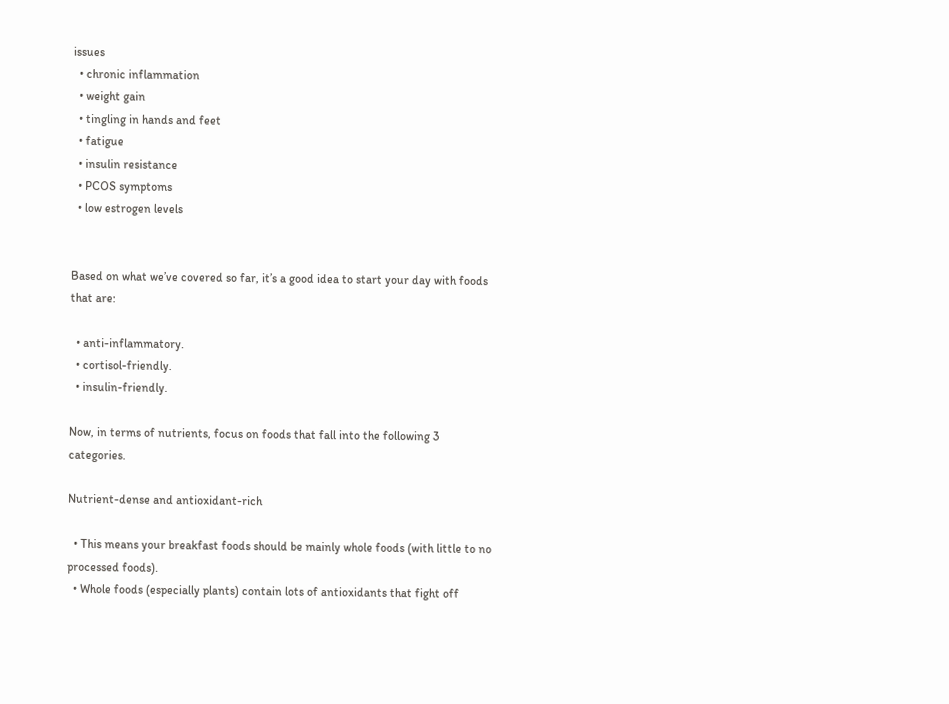issues
  • chronic inflammation
  • weight gain
  • tingling in hands and feet
  • fatigue
  • insulin resistance
  • PCOS symptoms
  • low estrogen levels


Based on what we’ve covered so far, it’s a good idea to start your day with foods that are:

  • anti-inflammatory.
  • cortisol-friendly.
  • insulin-friendly.

Now, in terms of nutrients, focus on foods that fall into the following 3 categories.

Nutrient-dense and antioxidant-rich

  • This means your breakfast foods should be mainly whole foods (with little to no processed foods).
  • Whole foods (especially plants) contain lots of antioxidants that fight off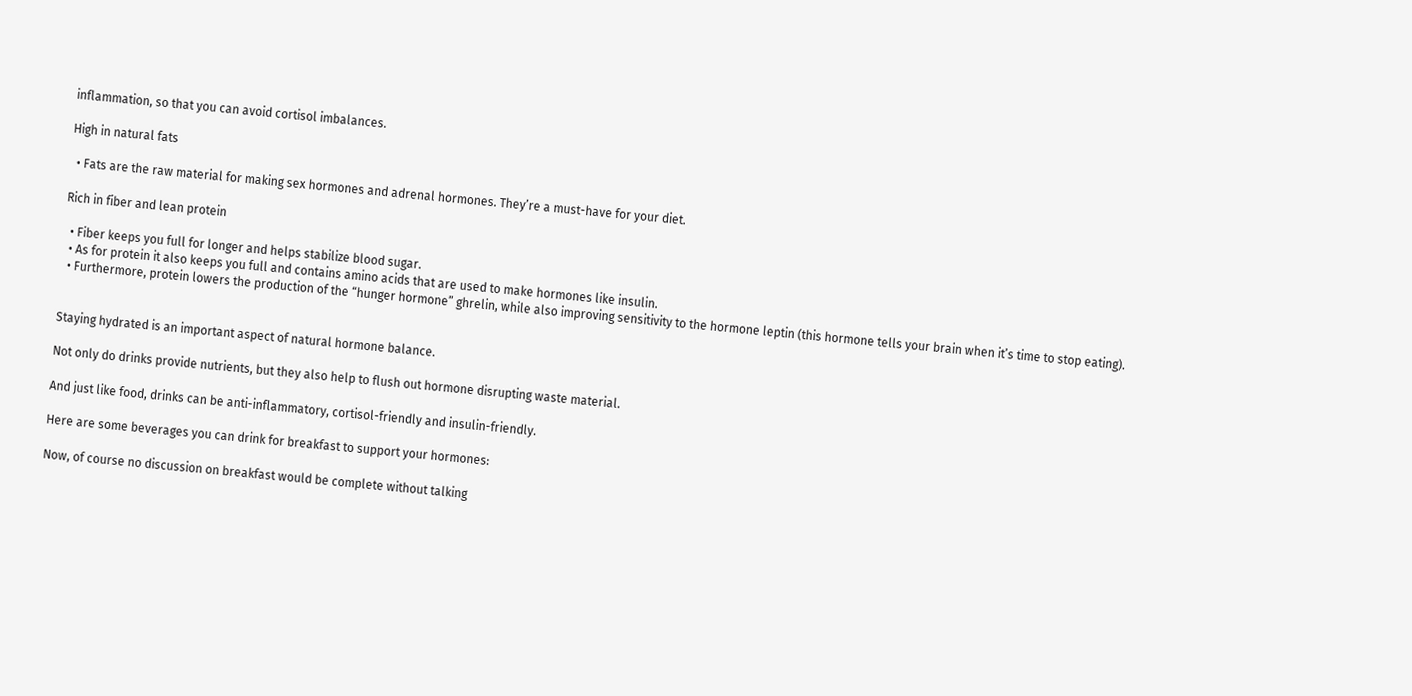inflammation, so that you can avoid cortisol imbalances.

High in natural fats

  • Fats are the raw material for making sex hormones and adrenal hormones. They’re a must-have for your diet.

Rich in fiber and lean protein

  • Fiber keeps you full for longer and helps stabilize blood sugar.
  • As for protein it also keeps you full and contains amino acids that are used to make hormones like insulin.
  • Furthermore, protein lowers the production of the “hunger hormone” ghrelin, while also improving sensitivity to the hormone leptin (this hormone tells your brain when it’s time to stop eating).


Staying hydrated is an important aspect of natural hormone balance.

Not only do drinks provide nutrients, but they also help to flush out hormone disrupting waste material.

And just like food, drinks can be anti-inflammatory, cortisol-friendly and insulin-friendly.

Here are some beverages you can drink for breakfast to support your hormones:

Now, of course no discussion on breakfast would be complete without talking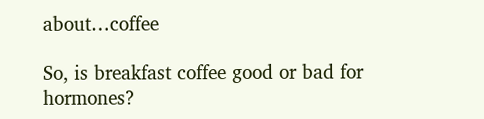about…coffee

So, is breakfast coffee good or bad for hormones?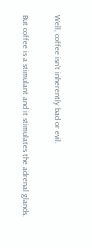Well, coffee isn’t inherently bad or evil.

But coffee is a stimulant and it stimulates the adrenal glands.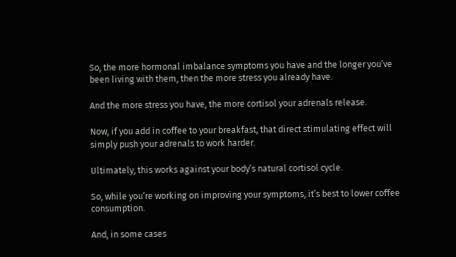So, the more hormonal imbalance symptoms you have and the longer you’ve been living with them, then the more stress you already have.

And the more stress you have, the more cortisol your adrenals release.

Now, if you add in coffee to your breakfast, that direct stimulating effect will simply push your adrenals to work harder.

Ultimately, this works against your body’s natural cortisol cycle.

So, while you’re working on improving your symptoms, it’s best to lower coffee consumption.

And, in some cases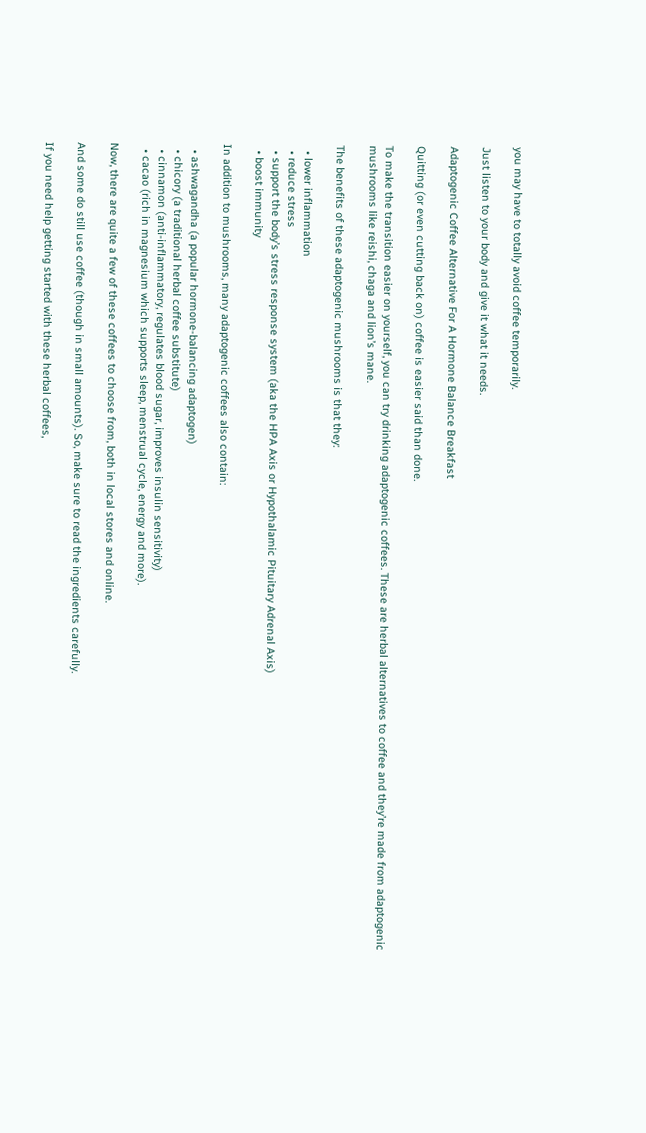you may have to totally avoid coffee temporarily.

Just listen to your body and give it what it needs.

Adaptogenic Coffee Alternative For A Hormone Balance Breakfast

Quitting (or even cutting back on) coffee is easier said than done.

To make the transition easier on yourself, you can try drinking adaptogenic coffees. These are herbal alternatives to coffee and they’re made from adaptogenic mushrooms like reishi, chaga and lion’s mane.

The benefits of these adaptogenic mushrooms is that they:

  • lower inflammation
  • reduce stress
  • support the body’s stress response system (aka the HPA Axis or Hypothalamic Pituitary Adrenal Axis)
  • boost immunity

In addition to mushrooms, many adaptogenic coffees also contain:

  • ashwagandha (a popular hormone-balancing adaptogen)
  • chicory (a traditional herbal coffee substitute)
  • cinnamon (anti-inflammatory, regulates blood sugar, improves insulin sensitivity)
  • cacao (rich in magnesium which supports sleep, menstrual cycle, energy and more).

Now, there are quite a few of these coffees to choose from, both in local stores and online.

And some do still use coffee (though in small amounts). So, make sure to read the ingredients carefully.

If you need help getting started with these herbal coffees,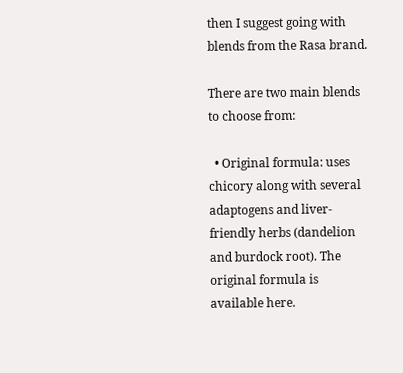then I suggest going with blends from the Rasa brand.

There are two main blends to choose from:

  • Original formula: uses chicory along with several adaptogens and liver-friendly herbs (dandelion and burdock root). The original formula is available here.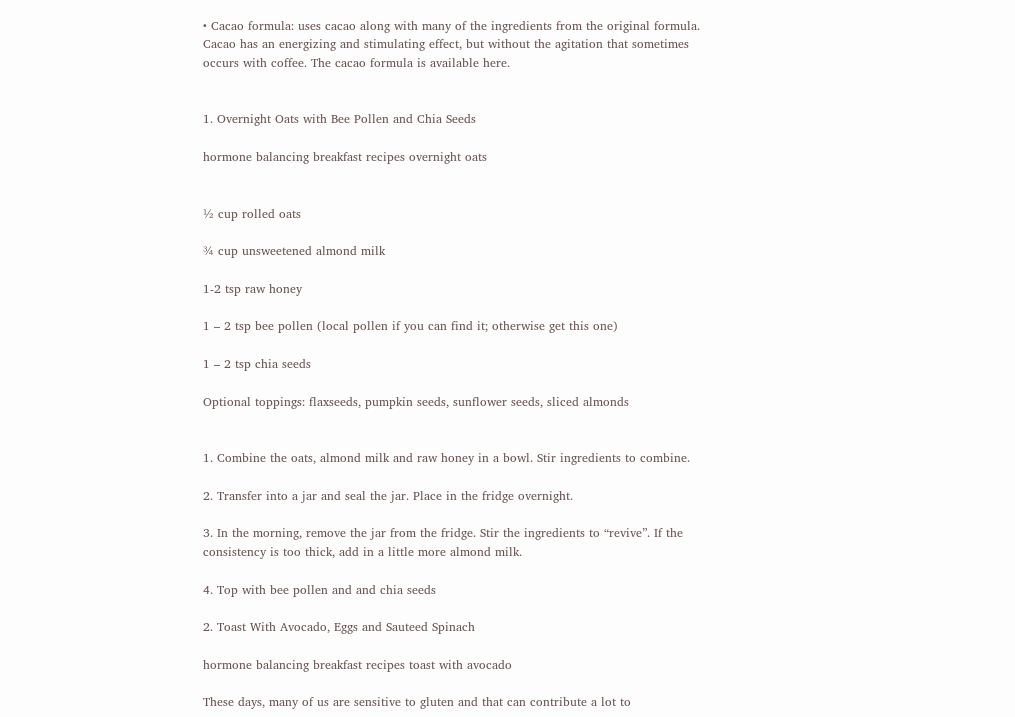• Cacao formula: uses cacao along with many of the ingredients from the original formula. Cacao has an energizing and stimulating effect, but without the agitation that sometimes occurs with coffee. The cacao formula is available here.


1. Overnight Oats with Bee Pollen and Chia Seeds

hormone balancing breakfast recipes overnight oats


½ cup rolled oats

¾ cup unsweetened almond milk

1-2 tsp raw honey

1 – 2 tsp bee pollen (local pollen if you can find it; otherwise get this one)

1 – 2 tsp chia seeds

Optional toppings: flaxseeds, pumpkin seeds, sunflower seeds, sliced almonds


1. Combine the oats, almond milk and raw honey in a bowl. Stir ingredients to combine.

2. Transfer into a jar and seal the jar. Place in the fridge overnight.

3. In the morning, remove the jar from the fridge. Stir the ingredients to “revive”. If the consistency is too thick, add in a little more almond milk.

4. Top with bee pollen and and chia seeds

2. Toast With Avocado, Eggs and Sauteed Spinach

hormone balancing breakfast recipes toast with avocado

These days, many of us are sensitive to gluten and that can contribute a lot to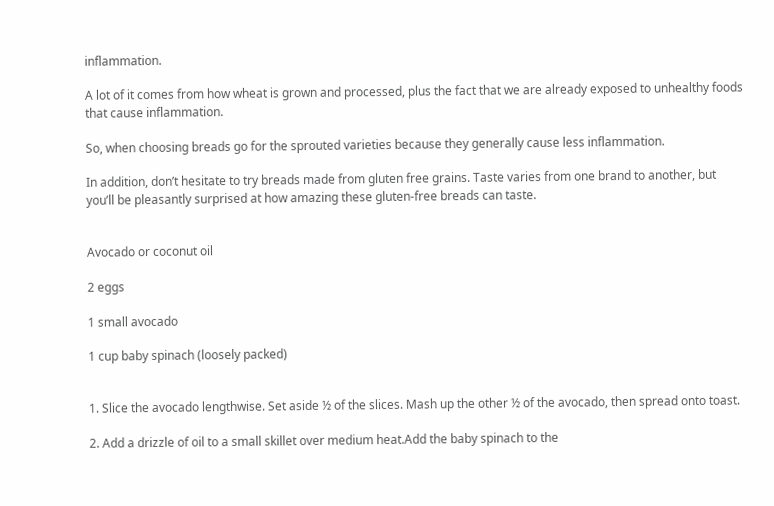inflammation.

A lot of it comes from how wheat is grown and processed, plus the fact that we are already exposed to unhealthy foods that cause inflammation.

So, when choosing breads go for the sprouted varieties because they generally cause less inflammation.

In addition, don’t hesitate to try breads made from gluten free grains. Taste varies from one brand to another, but you’ll be pleasantly surprised at how amazing these gluten-free breads can taste.


Avocado or coconut oil

2 eggs

1 small avocado

1 cup baby spinach (loosely packed)


1. Slice the avocado lengthwise. Set aside ½ of the slices. Mash up the other ½ of the avocado, then spread onto toast.

2. Add a drizzle of oil to a small skillet over medium heat.Add the baby spinach to the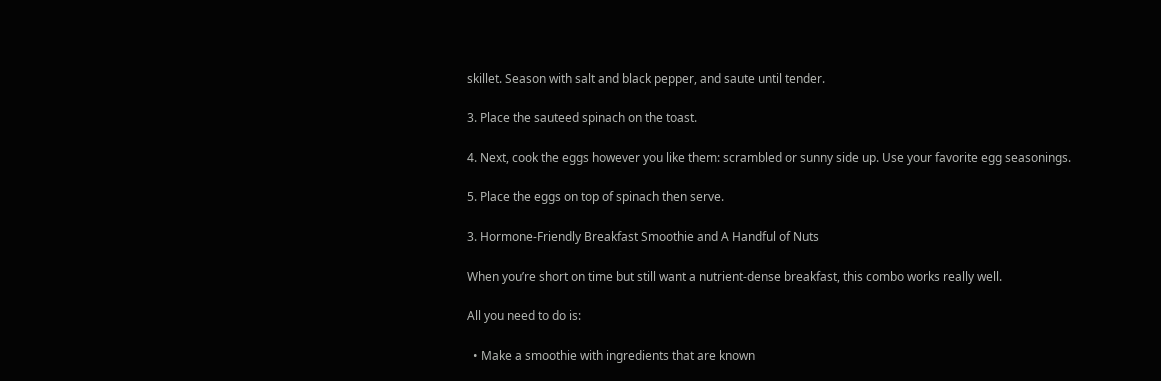skillet. Season with salt and black pepper, and saute until tender.

3. Place the sauteed spinach on the toast.

4. Next, cook the eggs however you like them: scrambled or sunny side up. Use your favorite egg seasonings.

5. Place the eggs on top of spinach then serve.

3. Hormone-Friendly Breakfast Smoothie and A Handful of Nuts

When you’re short on time but still want a nutrient-dense breakfast, this combo works really well.

All you need to do is:

  • Make a smoothie with ingredients that are known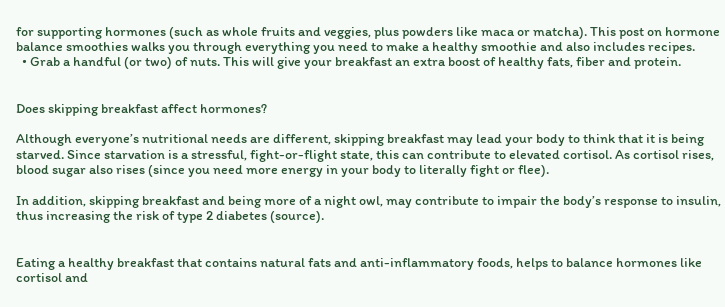for supporting hormones (such as whole fruits and veggies, plus powders like maca or matcha). This post on hormone balance smoothies walks you through everything you need to make a healthy smoothie and also includes recipes.
  • Grab a handful (or two) of nuts. This will give your breakfast an extra boost of healthy fats, fiber and protein.


Does skipping breakfast affect hormones?

Although everyone’s nutritional needs are different, skipping breakfast may lead your body to think that it is being starved. Since starvation is a stressful, fight-or-flight state, this can contribute to elevated cortisol. As cortisol rises, blood sugar also rises (since you need more energy in your body to literally fight or flee).

In addition, skipping breakfast and being more of a night owl, may contribute to impair the body’s response to insulin, thus increasing the risk of type 2 diabetes (source).


Eating a healthy breakfast that contains natural fats and anti-inflammatory foods, helps to balance hormones like cortisol and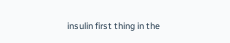insulin first thing in the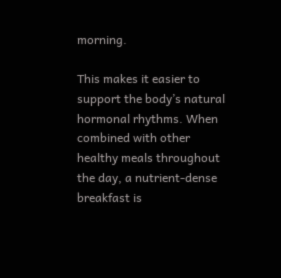morning.

This makes it easier to support the body’s natural hormonal rhythms. When combined with other healthy meals throughout the day, a nutrient-dense breakfast is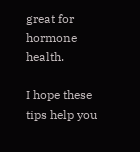great for hormone health.

I hope these tips help you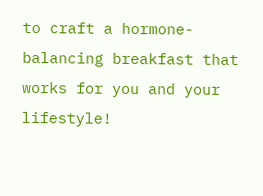to craft a hormone-balancing breakfast that works for you and your lifestyle!